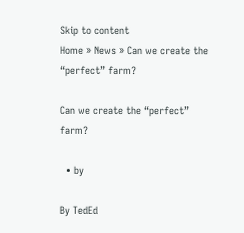Skip to content
Home » News » Can we create the “perfect” farm?

Can we create the “perfect” farm?

  • by

By TedEd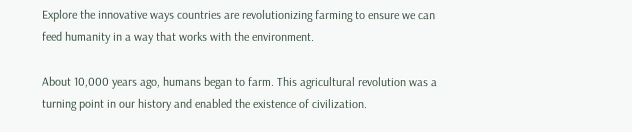Explore the innovative ways countries are revolutionizing farming to ensure we can feed humanity in a way that works with the environment.

About 10,000 years ago, humans began to farm. This agricultural revolution was a turning point in our history and enabled the existence of civilization.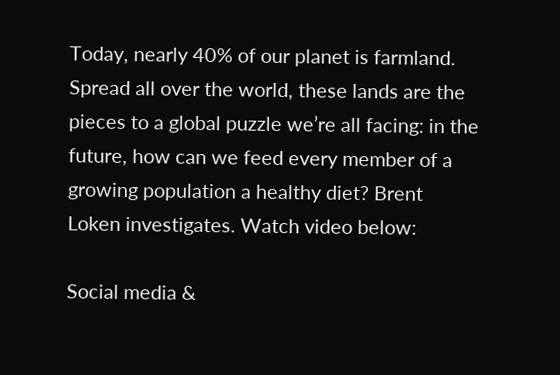Today, nearly 40% of our planet is farmland. Spread all over the world, these lands are the pieces to a global puzzle we’re all facing: in the future, how can we feed every member of a growing population a healthy diet? Brent Loken investigates. Watch video below:

Social media &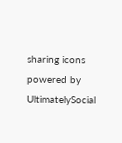sharing icons powered by UltimatelySocial